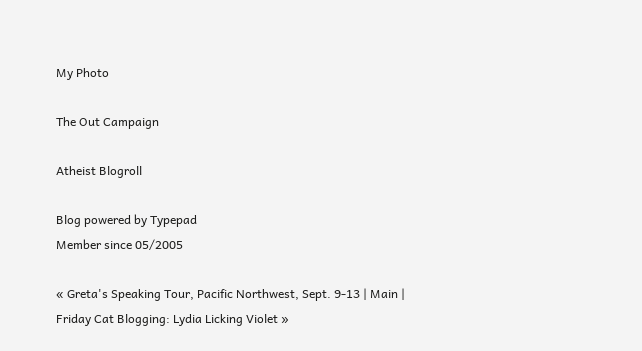My Photo

The Out Campaign

Atheist Blogroll

Blog powered by Typepad
Member since 05/2005

« Greta's Speaking Tour, Pacific Northwest, Sept. 9-13 | Main | Friday Cat Blogging: Lydia Licking Violet »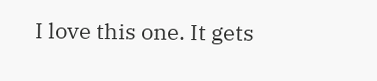I love this one. It gets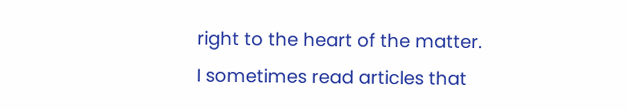right to the heart of the matter. I sometimes read articles that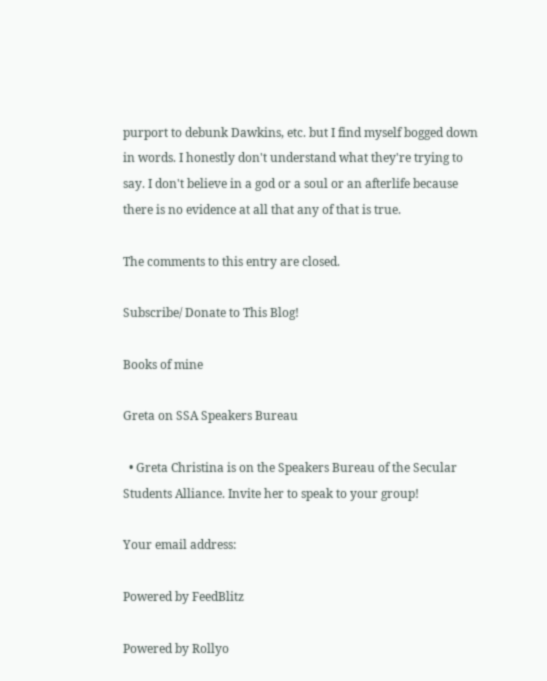purport to debunk Dawkins, etc. but I find myself bogged down in words. I honestly don't understand what they're trying to say. I don't believe in a god or a soul or an afterlife because there is no evidence at all that any of that is true.

The comments to this entry are closed.

Subscribe/ Donate to This Blog!

Books of mine

Greta on SSA Speakers Bureau

  • Greta Christina is on the Speakers Bureau of the Secular Students Alliance. Invite her to speak to your group!

Your email address:

Powered by FeedBlitz

Powered by Rollyo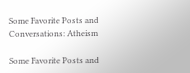Some Favorite Posts and Conversations: Atheism

Some Favorite Posts and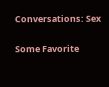Conversations: Sex

Some Favorite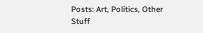Posts: Art, Politics, Other Stuff